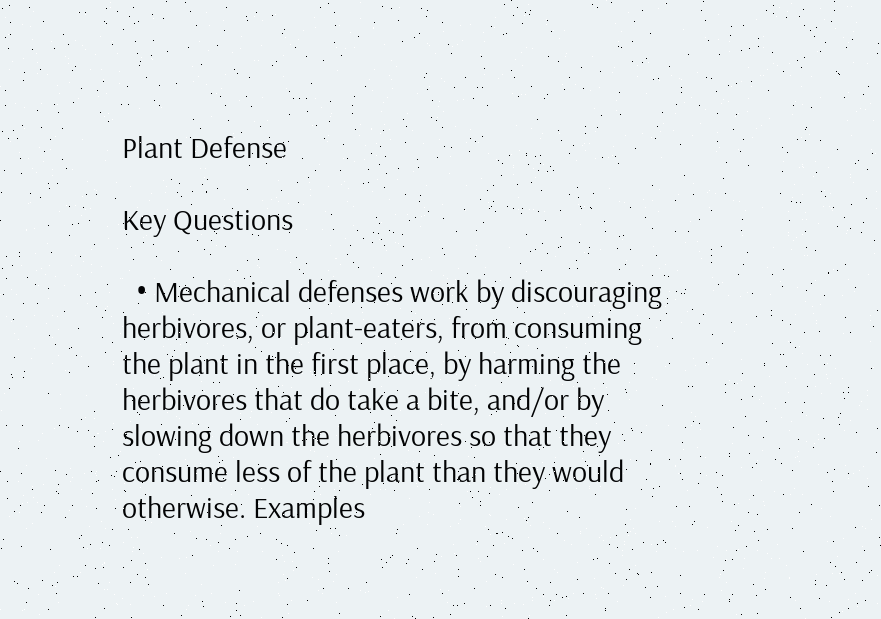Plant Defense

Key Questions

  • Mechanical defenses work by discouraging herbivores, or plant-eaters, from consuming the plant in the first place, by harming the herbivores that do take a bite, and/or by slowing down the herbivores so that they consume less of the plant than they would otherwise. Examples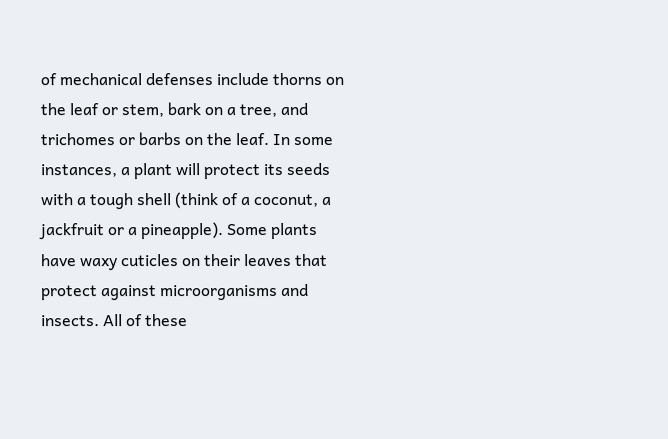of mechanical defenses include thorns on the leaf or stem, bark on a tree, and trichomes or barbs on the leaf. In some instances, a plant will protect its seeds with a tough shell (think of a coconut, a jackfruit or a pineapple). Some plants have waxy cuticles on their leaves that protect against microorganisms and insects. All of these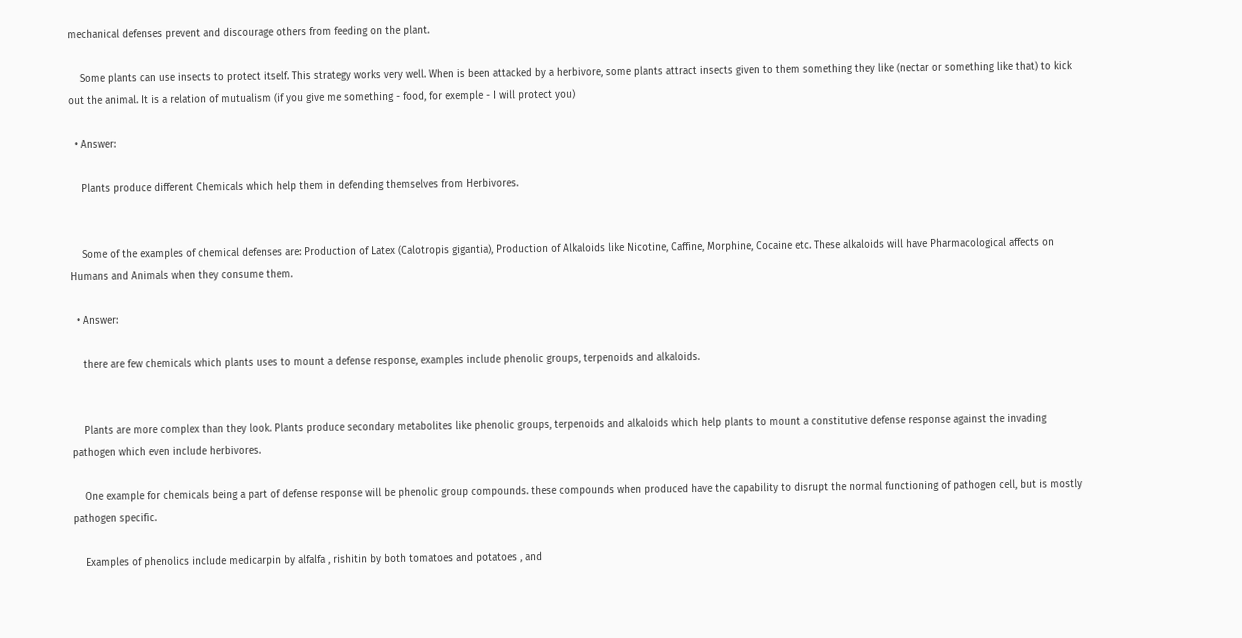mechanical defenses prevent and discourage others from feeding on the plant.

    Some plants can use insects to protect itself. This strategy works very well. When is been attacked by a herbivore, some plants attract insects given to them something they like (nectar or something like that) to kick out the animal. It is a relation of mutualism (if you give me something - food, for exemple - I will protect you)

  • Answer:

    Plants produce different Chemicals which help them in defending themselves from Herbivores.


    Some of the examples of chemical defenses are: Production of Latex (Calotropis gigantia), Production of Alkaloids like Nicotine, Caffine, Morphine, Cocaine etc. These alkaloids will have Pharmacological affects on Humans and Animals when they consume them.

  • Answer:

    there are few chemicals which plants uses to mount a defense response, examples include phenolic groups, terpenoids and alkaloids.


    Plants are more complex than they look. Plants produce secondary metabolites like phenolic groups, terpenoids and alkaloids which help plants to mount a constitutive defense response against the invading pathogen which even include herbivores.

    One example for chemicals being a part of defense response will be phenolic group compounds. these compounds when produced have the capability to disrupt the normal functioning of pathogen cell, but is mostly pathogen specific.

    Examples of phenolics include medicarpin by alfalfa , rishitin by both tomatoes and potatoes , and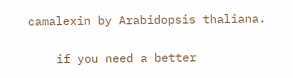camalexin by Arabidopsis thaliana.

    if you need a better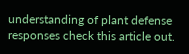understanding of plant defense responses check this article out.